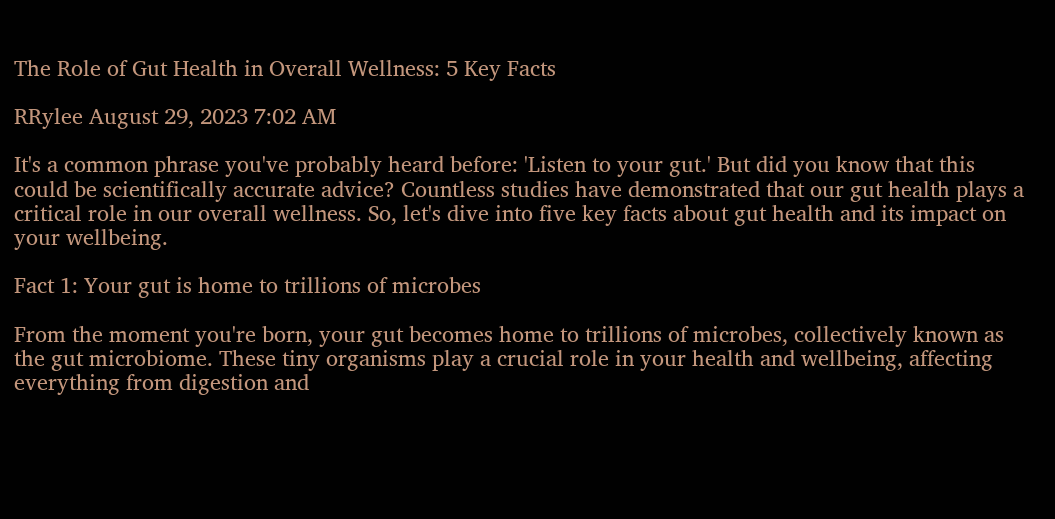The Role of Gut Health in Overall Wellness: 5 Key Facts

RRylee August 29, 2023 7:02 AM

It's a common phrase you've probably heard before: 'Listen to your gut.' But did you know that this could be scientifically accurate advice? Countless studies have demonstrated that our gut health plays a critical role in our overall wellness. So, let's dive into five key facts about gut health and its impact on your wellbeing.

Fact 1: Your gut is home to trillions of microbes

From the moment you're born, your gut becomes home to trillions of microbes, collectively known as the gut microbiome. These tiny organisms play a crucial role in your health and wellbeing, affecting everything from digestion and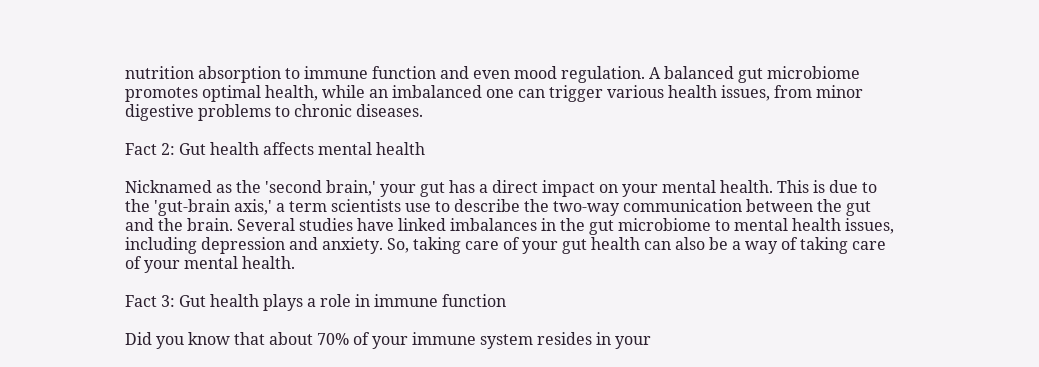nutrition absorption to immune function and even mood regulation. A balanced gut microbiome promotes optimal health, while an imbalanced one can trigger various health issues, from minor digestive problems to chronic diseases.

Fact 2: Gut health affects mental health

Nicknamed as the 'second brain,' your gut has a direct impact on your mental health. This is due to the 'gut-brain axis,' a term scientists use to describe the two-way communication between the gut and the brain. Several studies have linked imbalances in the gut microbiome to mental health issues, including depression and anxiety. So, taking care of your gut health can also be a way of taking care of your mental health.

Fact 3: Gut health plays a role in immune function

Did you know that about 70% of your immune system resides in your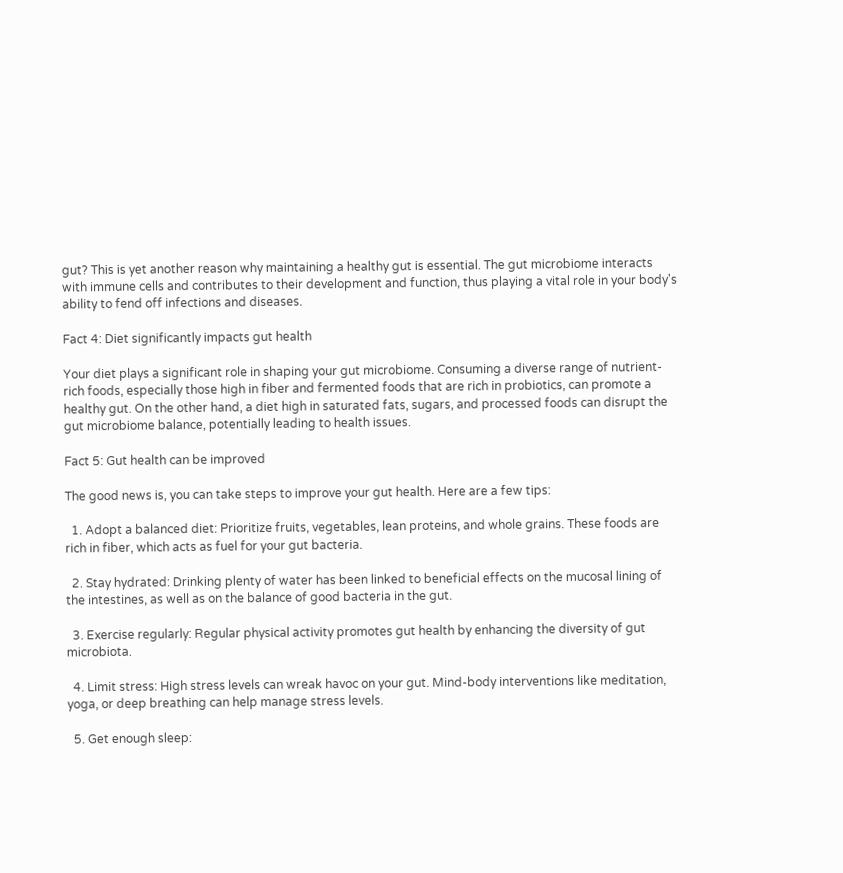gut? This is yet another reason why maintaining a healthy gut is essential. The gut microbiome interacts with immune cells and contributes to their development and function, thus playing a vital role in your body's ability to fend off infections and diseases.

Fact 4: Diet significantly impacts gut health

Your diet plays a significant role in shaping your gut microbiome. Consuming a diverse range of nutrient-rich foods, especially those high in fiber and fermented foods that are rich in probiotics, can promote a healthy gut. On the other hand, a diet high in saturated fats, sugars, and processed foods can disrupt the gut microbiome balance, potentially leading to health issues.

Fact 5: Gut health can be improved

The good news is, you can take steps to improve your gut health. Here are a few tips:

  1. Adopt a balanced diet: Prioritize fruits, vegetables, lean proteins, and whole grains. These foods are rich in fiber, which acts as fuel for your gut bacteria.

  2. Stay hydrated: Drinking plenty of water has been linked to beneficial effects on the mucosal lining of the intestines, as well as on the balance of good bacteria in the gut.

  3. Exercise regularly: Regular physical activity promotes gut health by enhancing the diversity of gut microbiota.

  4. Limit stress: High stress levels can wreak havoc on your gut. Mind-body interventions like meditation, yoga, or deep breathing can help manage stress levels.

  5. Get enough sleep: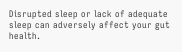Disrupted sleep or lack of adequate sleep can adversely affect your gut health.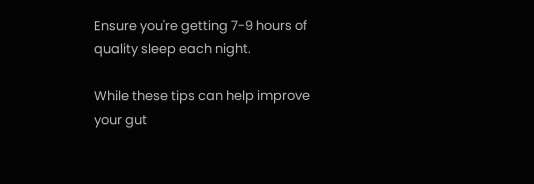Ensure you're getting 7-9 hours of quality sleep each night.

While these tips can help improve your gut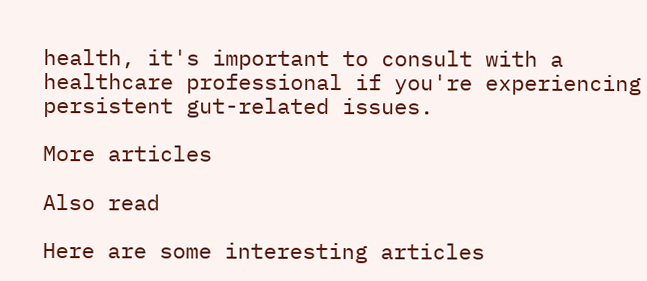health, it's important to consult with a healthcare professional if you're experiencing persistent gut-related issues.

More articles

Also read

Here are some interesting articles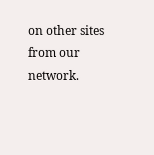on other sites from our network.